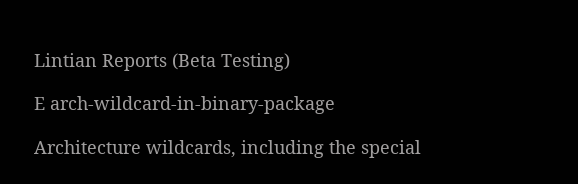Lintian Reports (Beta Testing)

E arch-wildcard-in-binary-package

Architecture wildcards, including the special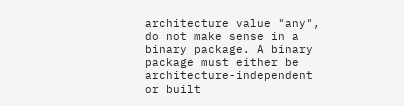architecture value "any", do not make sense in a binary package. A binary package must either be architecture-independent or built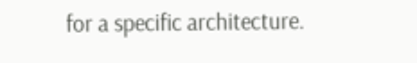for a specific architecture.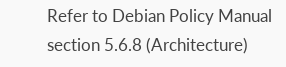Refer to Debian Policy Manual section 5.6.8 (Architecture)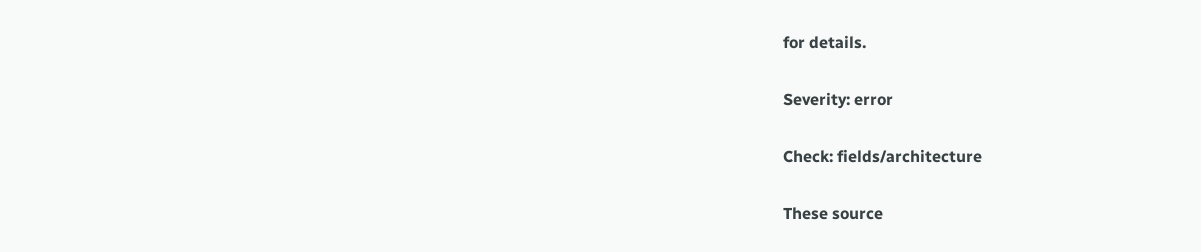for details.

Severity: error

Check: fields/architecture

These source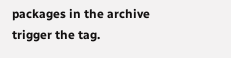packages in the archive trigger the tag.